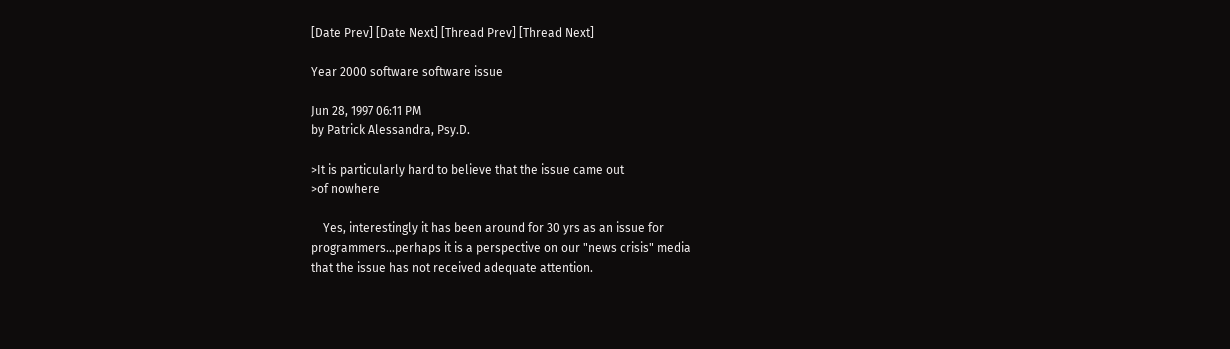[Date Prev] [Date Next] [Thread Prev] [Thread Next]

Year 2000 software software issue

Jun 28, 1997 06:11 PM
by Patrick Alessandra, Psy.D.

>It is particularly hard to believe that the issue came out
>of nowhere

    Yes, interestingly it has been around for 30 yrs as an issue for
programmers...perhaps it is a perspective on our "news crisis" media
that the issue has not received adequate attention.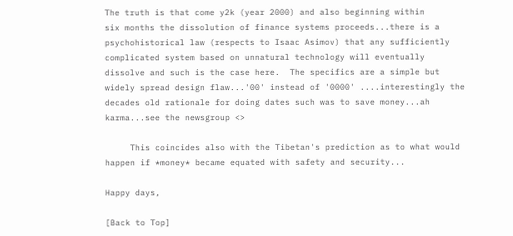The truth is that come y2k (year 2000) and also beginning within
six months the dissolution of finance systems proceeds...there is a
psychohistorical law (respects to Isaac Asimov) that any sufficiently
complicated system based on unnatural technology will eventually
dissolve and such is the case here.  The specifics are a simple but
widely spread design flaw...'00' instead of '0000' ....interestingly the
decades old rationale for doing dates such was to save money...ah
karma...see the newsgroup <>

     This coincides also with the Tibetan's prediction as to what would
happen if *money* became equated with safety and security...

Happy days,

[Back to Top]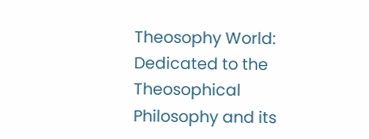Theosophy World: Dedicated to the Theosophical Philosophy and its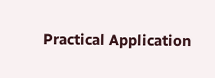Practical Application